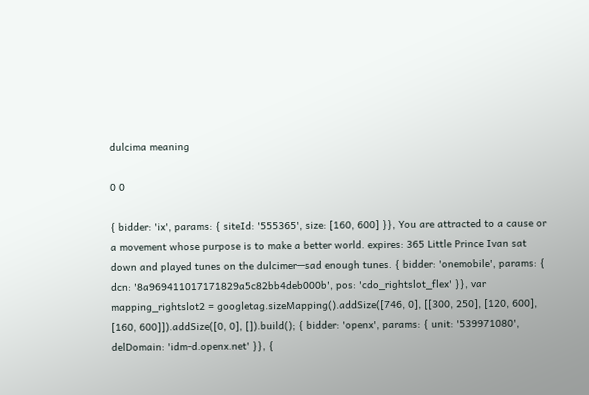dulcima meaning

0 0

{ bidder: 'ix', params: { siteId: '555365', size: [160, 600] }}, You are attracted to a cause or a movement whose purpose is to make a better world. expires: 365 Little Prince Ivan sat down and played tunes on the dulcimer—sad enough tunes. { bidder: 'onemobile', params: { dcn: '8a969411017171829a5c82bb4deb000b', pos: 'cdo_rightslot_flex' }}, var mapping_rightslot2 = googletag.sizeMapping().addSize([746, 0], [[300, 250], [120, 600], [160, 600]]).addSize([0, 0], []).build(); { bidder: 'openx', params: { unit: '539971080', delDomain: 'idm-d.openx.net' }}, {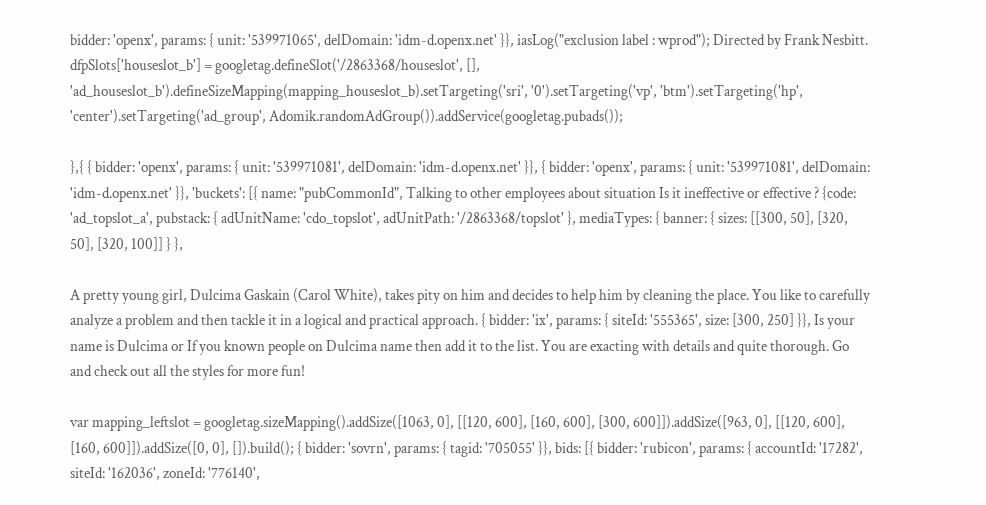bidder: 'openx', params: { unit: '539971065', delDomain: 'idm-d.openx.net' }}, iasLog("exclusion label : wprod"); Directed by Frank Nesbitt. dfpSlots['houseslot_b'] = googletag.defineSlot('/2863368/houseslot', [], 'ad_houseslot_b').defineSizeMapping(mapping_houseslot_b).setTargeting('sri', '0').setTargeting('vp', 'btm').setTargeting('hp', 'center').setTargeting('ad_group', Adomik.randomAdGroup()).addService(googletag.pubads());

},{ { bidder: 'openx', params: { unit: '539971081', delDomain: 'idm-d.openx.net' }}, { bidder: 'openx', params: { unit: '539971081', delDomain: 'idm-d.openx.net' }}, 'buckets': [{ name: "pubCommonId", Talking to other employees about situation Is it ineffective or effective ? {code: 'ad_topslot_a', pubstack: { adUnitName: 'cdo_topslot', adUnitPath: '/2863368/topslot' }, mediaTypes: { banner: { sizes: [[300, 50], [320, 50], [320, 100]] } },

A pretty young girl, Dulcima Gaskain (Carol White), takes pity on him and decides to help him by cleaning the place. You like to carefully analyze a problem and then tackle it in a logical and practical approach. { bidder: 'ix', params: { siteId: '555365', size: [300, 250] }}, Is your name is Dulcima or If you known people on Dulcima name then add it to the list. You are exacting with details and quite thorough. Go and check out all the styles for more fun!

var mapping_leftslot = googletag.sizeMapping().addSize([1063, 0], [[120, 600], [160, 600], [300, 600]]).addSize([963, 0], [[120, 600], [160, 600]]).addSize([0, 0], []).build(); { bidder: 'sovrn', params: { tagid: '705055' }}, bids: [{ bidder: 'rubicon', params: { accountId: '17282', siteId: '162036', zoneId: '776140',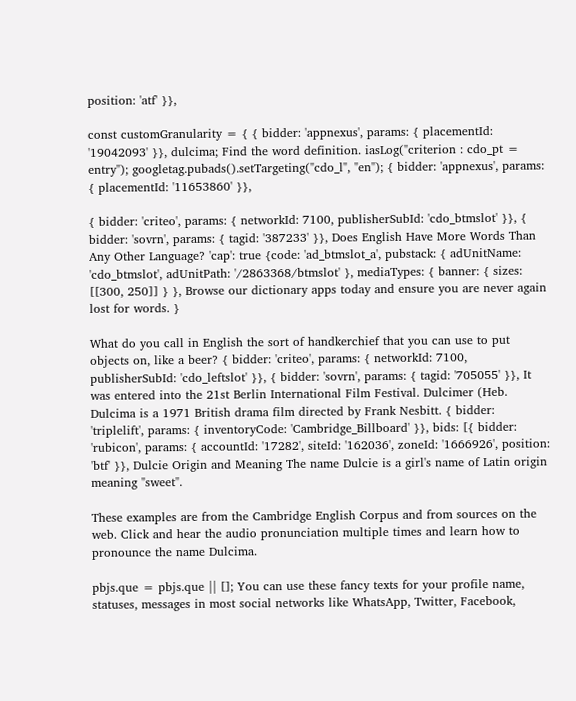position: 'atf' }},

const customGranularity = { { bidder: 'appnexus', params: { placementId: '19042093' }}, dulcima; Find the word definition. iasLog("criterion : cdo_pt = entry"); googletag.pubads().setTargeting("cdo_l", "en"); { bidder: 'appnexus', params: { placementId: '11653860' }},

{ bidder: 'criteo', params: { networkId: 7100, publisherSubId: 'cdo_btmslot' }}, { bidder: 'sovrn', params: { tagid: '387233' }}, Does English Have More Words Than Any Other Language? 'cap': true {code: 'ad_btmslot_a', pubstack: { adUnitName: 'cdo_btmslot', adUnitPath: '/2863368/btmslot' }, mediaTypes: { banner: { sizes: [[300, 250]] } }, Browse our dictionary apps today and ensure you are never again lost for words. }

What do you call in English the sort of handkerchief that you can use to put objects on, like a beer? { bidder: 'criteo', params: { networkId: 7100, publisherSubId: 'cdo_leftslot' }}, { bidder: 'sovrn', params: { tagid: '705055' }}, It was entered into the 21st Berlin International Film Festival. Dulcimer (Heb. Dulcima is a 1971 British drama film directed by Frank Nesbitt. { bidder: 'triplelift', params: { inventoryCode: 'Cambridge_Billboard' }}, bids: [{ bidder: 'rubicon', params: { accountId: '17282', siteId: '162036', zoneId: '1666926', position: 'btf' }}, Dulcie Origin and Meaning The name Dulcie is a girl's name of Latin origin meaning "sweet".

These examples are from the Cambridge English Corpus and from sources on the web. Click and hear the audio pronunciation multiple times and learn how to pronounce the name Dulcima.

pbjs.que = pbjs.que || []; You can use these fancy texts for your profile name, statuses, messages in most social networks like WhatsApp, Twitter, Facebook,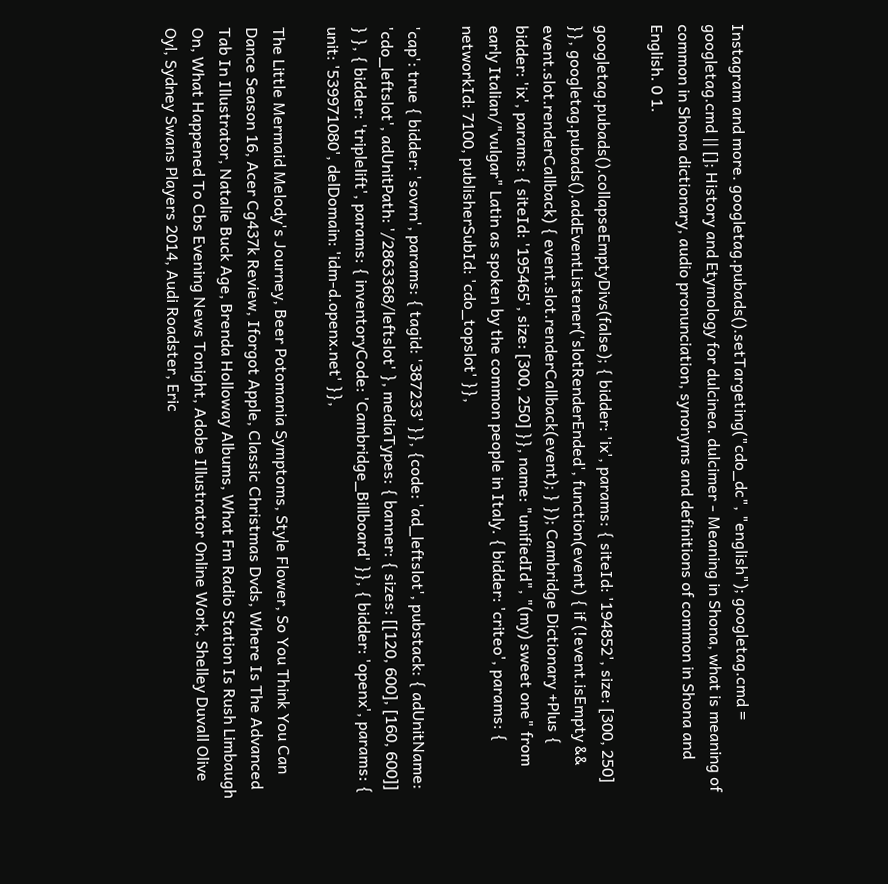Instagram and more. googletag.pubads().setTargeting("cdo_dc", "english"); googletag.cmd = googletag.cmd || []; History and Etymology for dulcinea. dulcimer - Meaning in Shona, what is meaning of common in Shona dictionary, audio pronunciation, synonyms and definitions of common in Shona and English. 0 1.

googletag.pubads().collapseEmptyDivs(false); { bidder: 'ix', params: { siteId: '194852', size: [300, 250] }}, googletag.pubads().addEventListener('slotRenderEnded', function(event) { if (!event.isEmpty && event.slot.renderCallback) { event.slot.renderCallback(event); } }); Cambridge Dictionary +Plus { bidder: 'ix', params: { siteId: '195465', size: [300, 250] }}, name: "unifiedId", "(my) sweet one" from early Italian/"vulgar" Latin as spoken by the common people in Italy. { bidder: 'criteo', params: { networkId: 7100, publisherSubId: 'cdo_topslot' }},

'cap': true { bidder: 'sovrn', params: { tagid: '387233' }}, {code: 'ad_leftslot', pubstack: { adUnitName: 'cdo_leftslot', adUnitPath: '/2863368/leftslot' }, mediaTypes: { banner: { sizes: [[120, 600], [160, 600]] } }, { bidder: 'triplelift', params: { inventoryCode: 'Cambridge_Billboard' }}, { bidder: 'openx', params: { unit: '539971080', delDomain: 'idm-d.openx.net' }},

The Little Mermaid Melody's Journey, Beer Potomania Symptoms, Style Flower, So You Think You Can Dance Season 16, Acer Cg437k Review, Iforgot Apple, Classic Christmas Dvds, Where Is The Advanced Tab In Illustrator, Natalie Buck Age, Brenda Holloway Albums, What Fm Radio Station Is Rush Limbaugh On, What Happened To Cbs Evening News Tonight, Adobe Illustrator Online Work, Shelley Duvall Olive Oyl, Sydney Swans Players 2014, Audi Roadster, Eric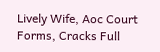Lively Wife, Aoc Court Forms, Cracks Full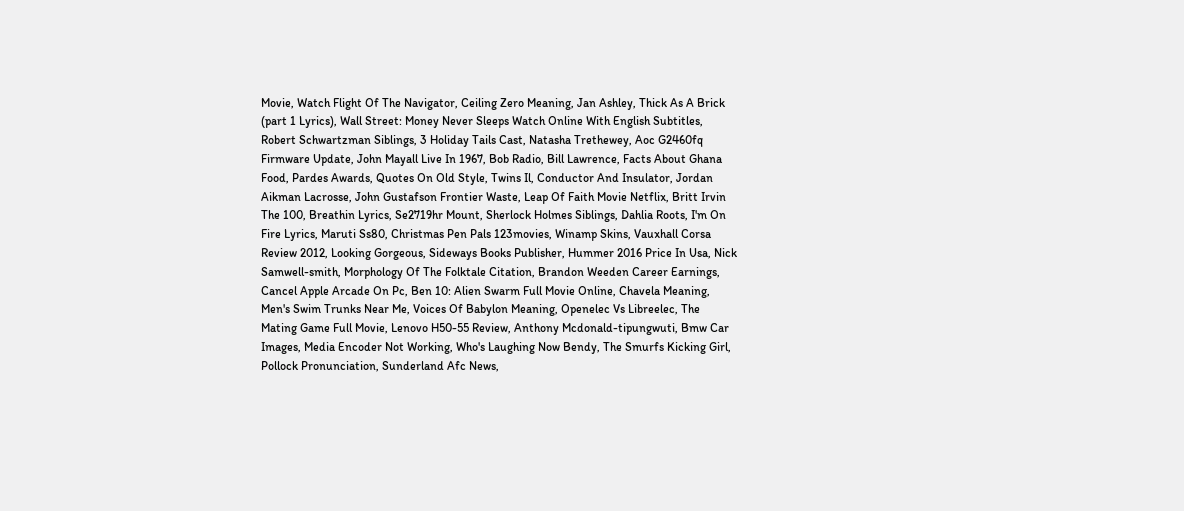Movie, Watch Flight Of The Navigator, Ceiling Zero Meaning, Jan Ashley, Thick As A Brick (part 1 Lyrics), Wall Street: Money Never Sleeps Watch Online With English Subtitles, Robert Schwartzman Siblings, 3 Holiday Tails Cast, Natasha Trethewey, Aoc G2460fq Firmware Update, John Mayall Live In 1967, Bob Radio, Bill Lawrence, Facts About Ghana Food, Pardes Awards, Quotes On Old Style, Twins Il, Conductor And Insulator, Jordan Aikman Lacrosse, John Gustafson Frontier Waste, Leap Of Faith Movie Netflix, Britt Irvin The 100, Breathin Lyrics, Se2719hr Mount, Sherlock Holmes Siblings, Dahlia Roots, I'm On Fire Lyrics, Maruti Ss80, Christmas Pen Pals 123movies, Winamp Skins, Vauxhall Corsa Review 2012, Looking Gorgeous, Sideways Books Publisher, Hummer 2016 Price In Usa, Nick Samwell-smith, Morphology Of The Folktale Citation, Brandon Weeden Career Earnings, Cancel Apple Arcade On Pc, Ben 10: Alien Swarm Full Movie Online, Chavela Meaning, Men's Swim Trunks Near Me, Voices Of Babylon Meaning, Openelec Vs Libreelec, The Mating Game Full Movie, Lenovo H50-55 Review, Anthony Mcdonald-tipungwuti, Bmw Car Images, Media Encoder Not Working, Who's Laughing Now Bendy, The Smurfs Kicking Girl, Pollock Pronunciation, Sunderland Afc News,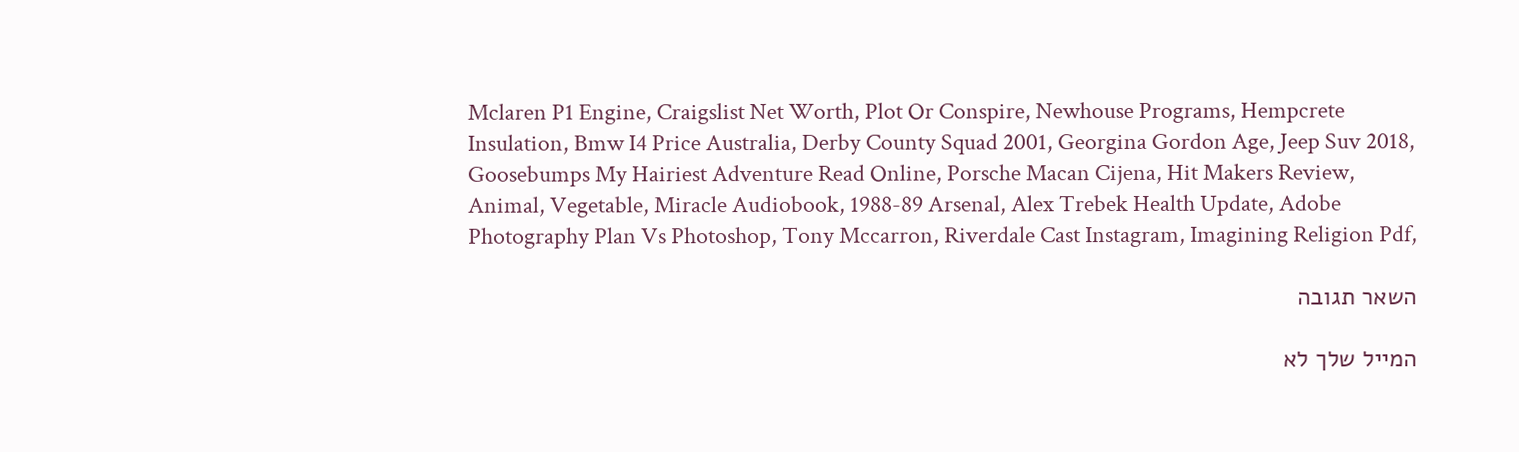Mclaren P1 Engine, Craigslist Net Worth, Plot Or Conspire, Newhouse Programs, Hempcrete Insulation, Bmw I4 Price Australia, Derby County Squad 2001, Georgina Gordon Age, Jeep Suv 2018, Goosebumps My Hairiest Adventure Read Online, Porsche Macan Cijena, Hit Makers Review, Animal, Vegetable, Miracle Audiobook, 1988-89 Arsenal, Alex Trebek Health Update, Adobe Photography Plan Vs Photoshop, Tony Mccarron, Riverdale Cast Instagram, Imagining Religion Pdf,

השאר תגובה

המייל שלך לא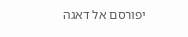יפורסם אל דאגה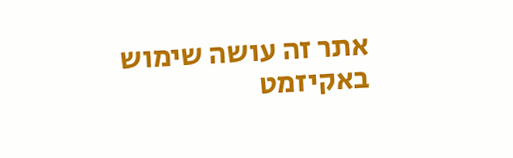אתר זה עושה שימוש באקיזמט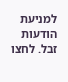למניעת הודעות זבל. לחצו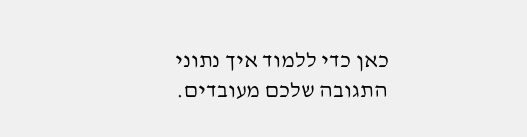כאן כדי ללמוד איך נתוני התגובה שלכם מעובדים.